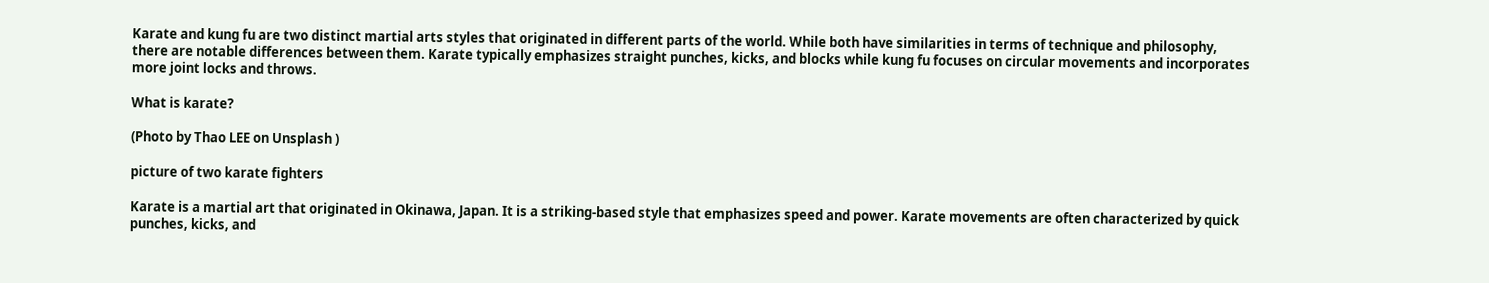Karate and kung fu are two distinct martial arts styles that originated in different parts of the world. While both have similarities in terms of technique and philosophy, there are notable differences between them. Karate typically emphasizes straight punches, kicks, and blocks while kung fu focuses on circular movements and incorporates more joint locks and throws.

What is karate?

(Photo by Thao LEE on Unsplash )

picture of two karate fighters

Karate is a martial art that originated in Okinawa, Japan. It is a striking-based style that emphasizes speed and power. Karate movements are often characterized by quick punches, kicks, and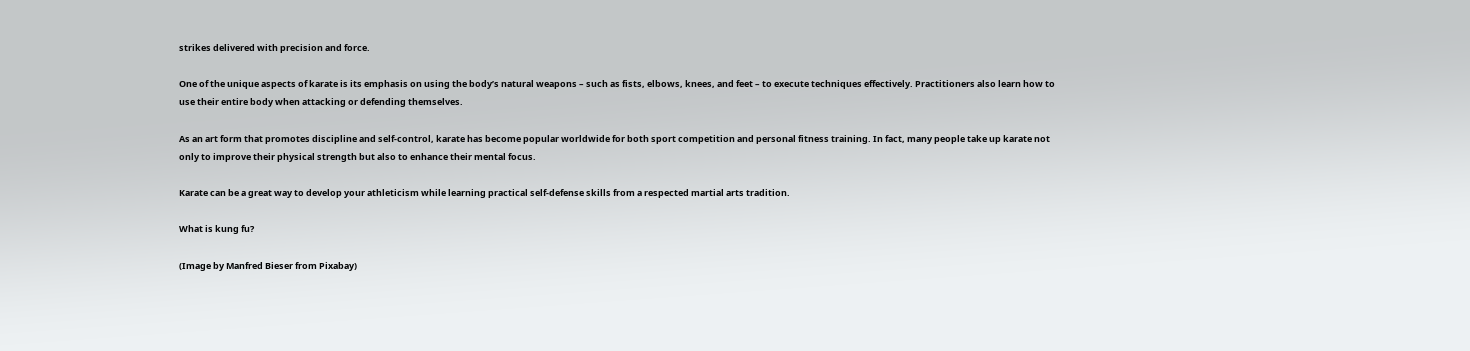strikes delivered with precision and force.

One of the unique aspects of karate is its emphasis on using the body’s natural weapons – such as fists, elbows, knees, and feet – to execute techniques effectively. Practitioners also learn how to use their entire body when attacking or defending themselves.

As an art form that promotes discipline and self-control, karate has become popular worldwide for both sport competition and personal fitness training. In fact, many people take up karate not only to improve their physical strength but also to enhance their mental focus.

Karate can be a great way to develop your athleticism while learning practical self-defense skills from a respected martial arts tradition.

What is kung fu?

(Image by Manfred Bieser from Pixabay)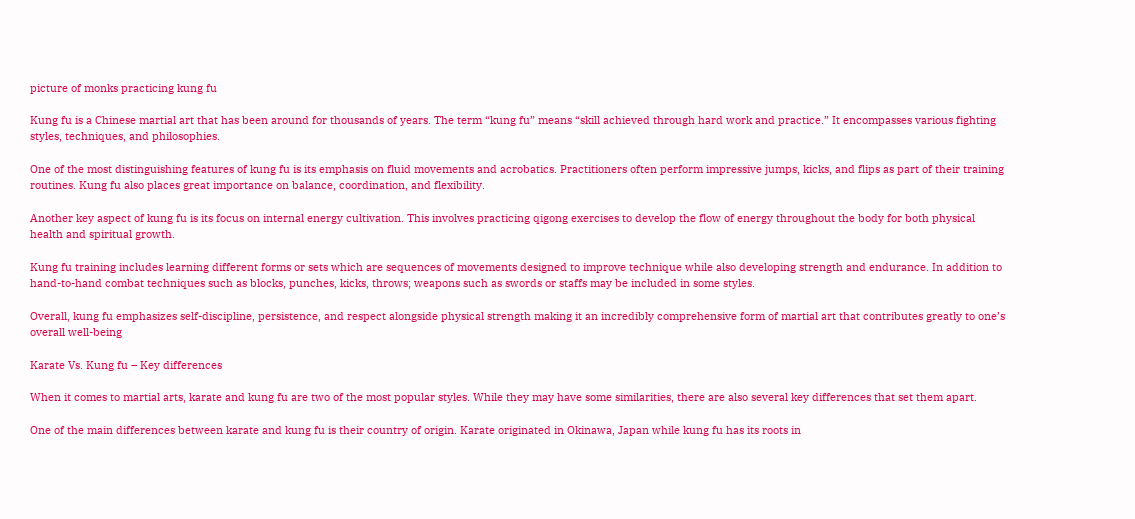picture of monks practicing kung fu

Kung fu is a Chinese martial art that has been around for thousands of years. The term “kung fu” means “skill achieved through hard work and practice.” It encompasses various fighting styles, techniques, and philosophies.

One of the most distinguishing features of kung fu is its emphasis on fluid movements and acrobatics. Practitioners often perform impressive jumps, kicks, and flips as part of their training routines. Kung fu also places great importance on balance, coordination, and flexibility.

Another key aspect of kung fu is its focus on internal energy cultivation. This involves practicing qigong exercises to develop the flow of energy throughout the body for both physical health and spiritual growth.

Kung fu training includes learning different forms or sets which are sequences of movements designed to improve technique while also developing strength and endurance. In addition to hand-to-hand combat techniques such as blocks, punches, kicks, throws; weapons such as swords or staffs may be included in some styles.

Overall, kung fu emphasizes self-discipline, persistence, and respect alongside physical strength making it an incredibly comprehensive form of martial art that contributes greatly to one’s overall well-being

Karate Vs. Kung fu – Key differences

When it comes to martial arts, karate and kung fu are two of the most popular styles. While they may have some similarities, there are also several key differences that set them apart.

One of the main differences between karate and kung fu is their country of origin. Karate originated in Okinawa, Japan while kung fu has its roots in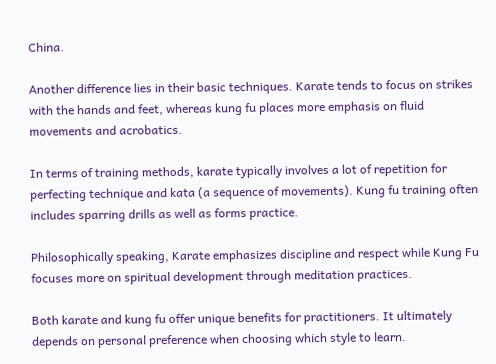China.

Another difference lies in their basic techniques. Karate tends to focus on strikes with the hands and feet, whereas kung fu places more emphasis on fluid movements and acrobatics.

In terms of training methods, karate typically involves a lot of repetition for perfecting technique and kata (a sequence of movements). Kung fu training often includes sparring drills as well as forms practice.

Philosophically speaking, Karate emphasizes discipline and respect while Kung Fu focuses more on spiritual development through meditation practices.

Both karate and kung fu offer unique benefits for practitioners. It ultimately depends on personal preference when choosing which style to learn.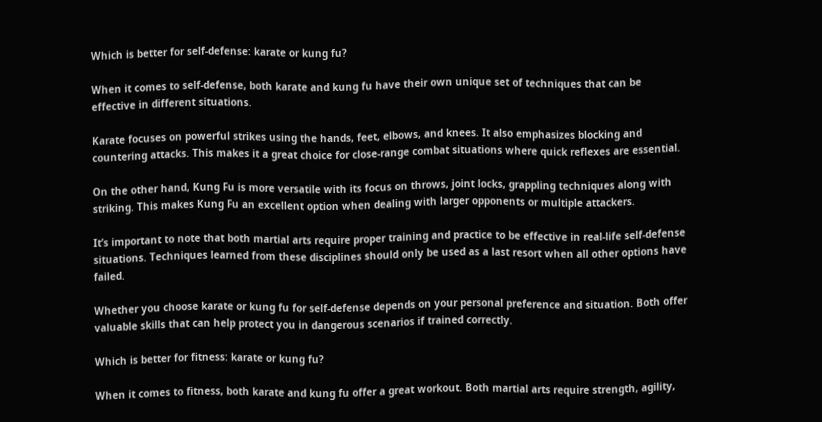Which is better for self-defense: karate or kung fu?

When it comes to self-defense, both karate and kung fu have their own unique set of techniques that can be effective in different situations.

Karate focuses on powerful strikes using the hands, feet, elbows, and knees. It also emphasizes blocking and countering attacks. This makes it a great choice for close-range combat situations where quick reflexes are essential.

On the other hand, Kung Fu is more versatile with its focus on throws, joint locks, grappling techniques along with striking. This makes Kung Fu an excellent option when dealing with larger opponents or multiple attackers.

It’s important to note that both martial arts require proper training and practice to be effective in real-life self-defense situations. Techniques learned from these disciplines should only be used as a last resort when all other options have failed.

Whether you choose karate or kung fu for self-defense depends on your personal preference and situation. Both offer valuable skills that can help protect you in dangerous scenarios if trained correctly.

Which is better for fitness: karate or kung fu?

When it comes to fitness, both karate and kung fu offer a great workout. Both martial arts require strength, agility,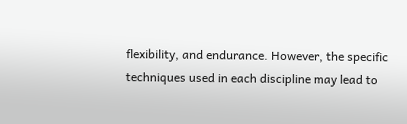flexibility, and endurance. However, the specific techniques used in each discipline may lead to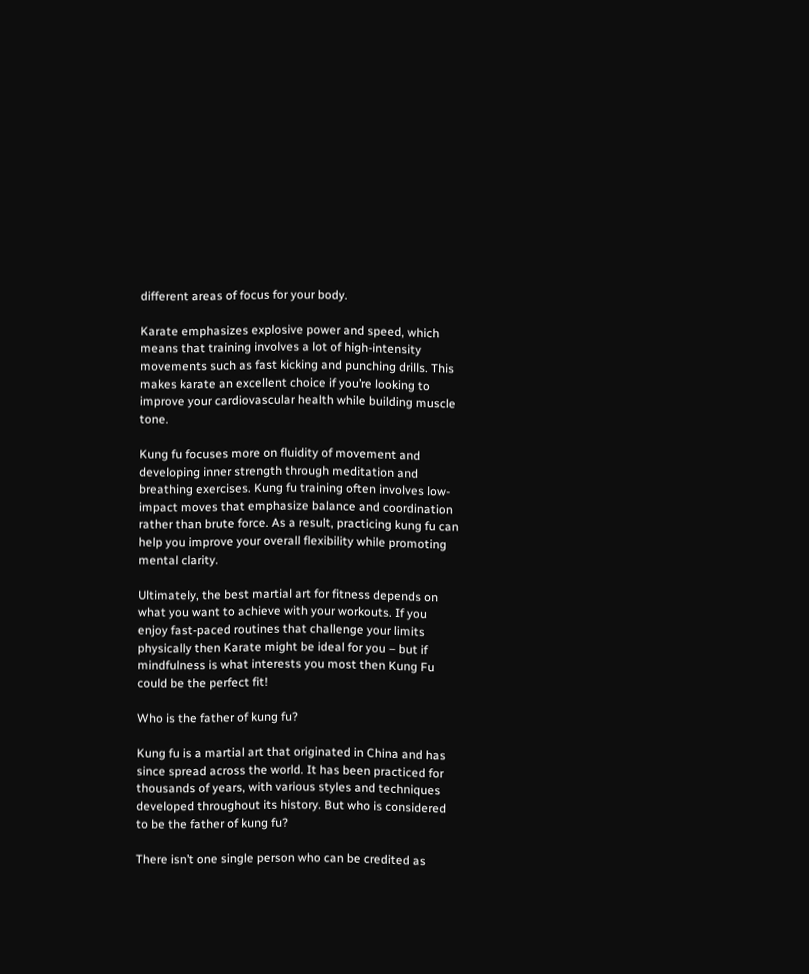different areas of focus for your body.

Karate emphasizes explosive power and speed, which means that training involves a lot of high-intensity movements such as fast kicking and punching drills. This makes karate an excellent choice if you’re looking to improve your cardiovascular health while building muscle tone.

Kung fu focuses more on fluidity of movement and developing inner strength through meditation and breathing exercises. Kung fu training often involves low-impact moves that emphasize balance and coordination rather than brute force. As a result, practicing kung fu can help you improve your overall flexibility while promoting mental clarity.

Ultimately, the best martial art for fitness depends on what you want to achieve with your workouts. If you enjoy fast-paced routines that challenge your limits physically then Karate might be ideal for you – but if mindfulness is what interests you most then Kung Fu could be the perfect fit!

Who is the father of kung fu?

Kung fu is a martial art that originated in China and has since spread across the world. It has been practiced for thousands of years, with various styles and techniques developed throughout its history. But who is considered to be the father of kung fu?

There isn’t one single person who can be credited as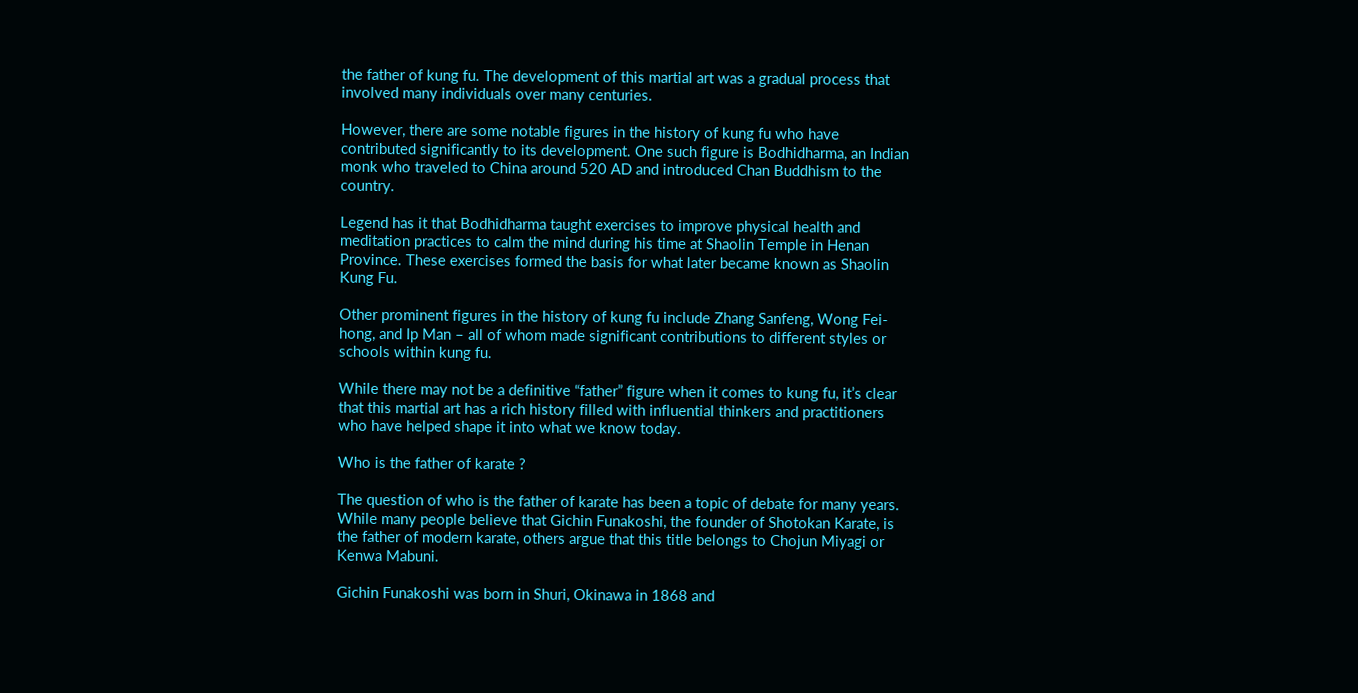the father of kung fu. The development of this martial art was a gradual process that involved many individuals over many centuries.

However, there are some notable figures in the history of kung fu who have contributed significantly to its development. One such figure is Bodhidharma, an Indian monk who traveled to China around 520 AD and introduced Chan Buddhism to the country.

Legend has it that Bodhidharma taught exercises to improve physical health and meditation practices to calm the mind during his time at Shaolin Temple in Henan Province. These exercises formed the basis for what later became known as Shaolin Kung Fu.

Other prominent figures in the history of kung fu include Zhang Sanfeng, Wong Fei-hong, and Ip Man – all of whom made significant contributions to different styles or schools within kung fu.

While there may not be a definitive “father” figure when it comes to kung fu, it’s clear that this martial art has a rich history filled with influential thinkers and practitioners who have helped shape it into what we know today.

Who is the father of karate ?

The question of who is the father of karate has been a topic of debate for many years. While many people believe that Gichin Funakoshi, the founder of Shotokan Karate, is the father of modern karate, others argue that this title belongs to Chojun Miyagi or Kenwa Mabuni.

Gichin Funakoshi was born in Shuri, Okinawa in 1868 and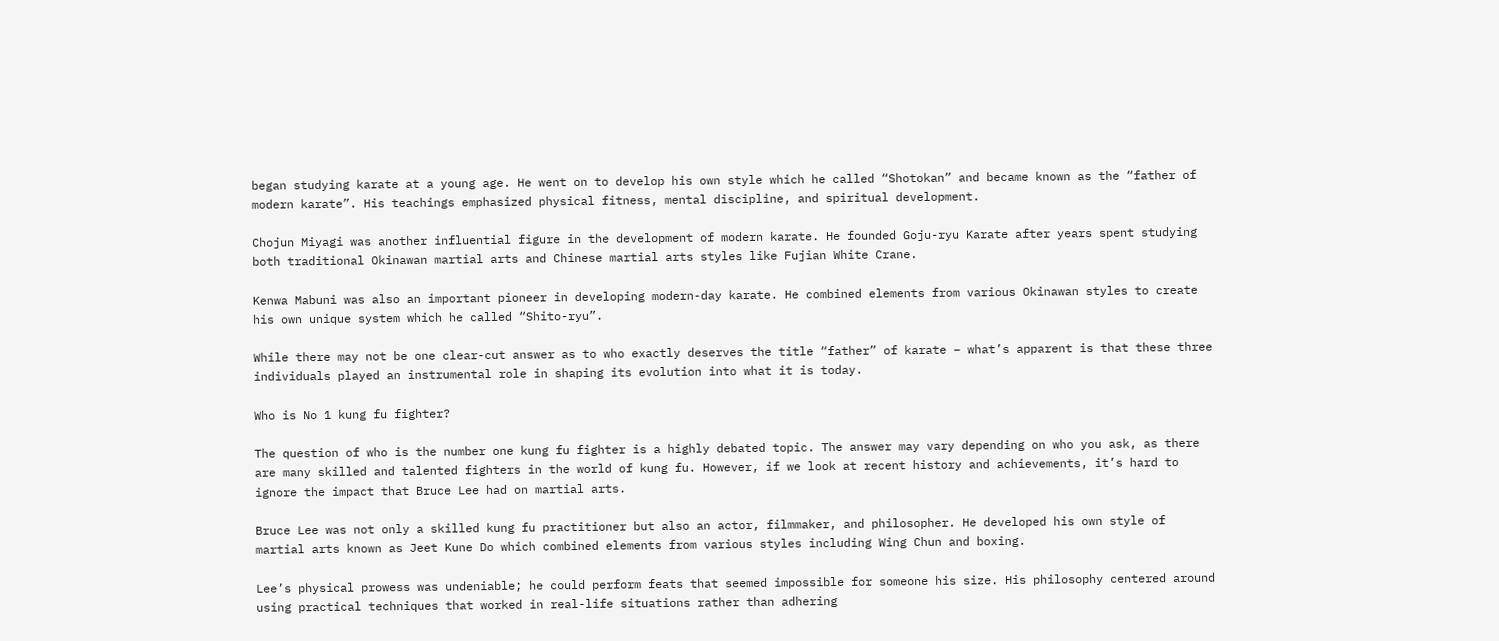began studying karate at a young age. He went on to develop his own style which he called “Shotokan” and became known as the “father of modern karate”. His teachings emphasized physical fitness, mental discipline, and spiritual development.

Chojun Miyagi was another influential figure in the development of modern karate. He founded Goju-ryu Karate after years spent studying both traditional Okinawan martial arts and Chinese martial arts styles like Fujian White Crane.

Kenwa Mabuni was also an important pioneer in developing modern-day karate. He combined elements from various Okinawan styles to create his own unique system which he called “Shito-ryu”.

While there may not be one clear-cut answer as to who exactly deserves the title “father” of karate – what’s apparent is that these three individuals played an instrumental role in shaping its evolution into what it is today.

Who is No 1 kung fu fighter?

The question of who is the number one kung fu fighter is a highly debated topic. The answer may vary depending on who you ask, as there are many skilled and talented fighters in the world of kung fu. However, if we look at recent history and achievements, it’s hard to ignore the impact that Bruce Lee had on martial arts.

Bruce Lee was not only a skilled kung fu practitioner but also an actor, filmmaker, and philosopher. He developed his own style of martial arts known as Jeet Kune Do which combined elements from various styles including Wing Chun and boxing.

Lee’s physical prowess was undeniable; he could perform feats that seemed impossible for someone his size. His philosophy centered around using practical techniques that worked in real-life situations rather than adhering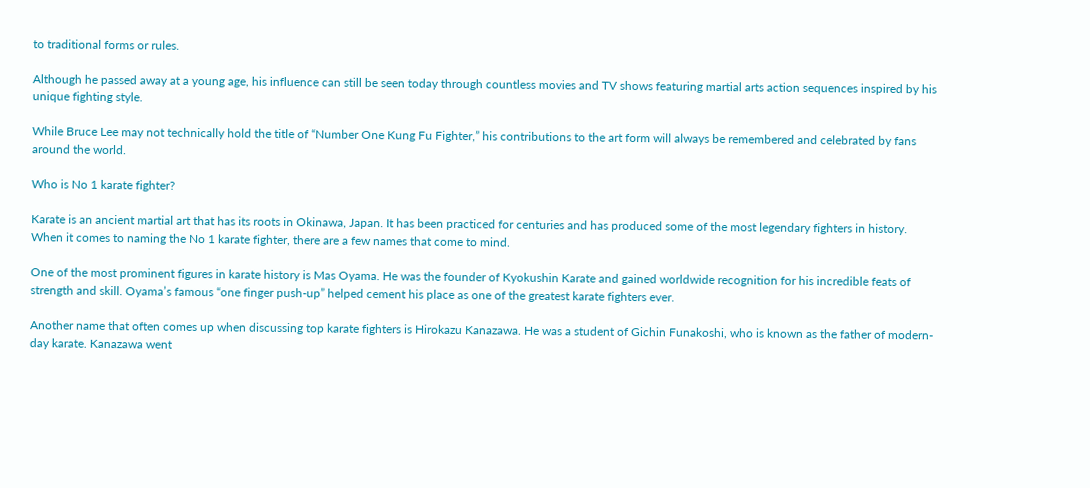to traditional forms or rules.

Although he passed away at a young age, his influence can still be seen today through countless movies and TV shows featuring martial arts action sequences inspired by his unique fighting style.

While Bruce Lee may not technically hold the title of “Number One Kung Fu Fighter,” his contributions to the art form will always be remembered and celebrated by fans around the world.

Who is No 1 karate fighter?

Karate is an ancient martial art that has its roots in Okinawa, Japan. It has been practiced for centuries and has produced some of the most legendary fighters in history. When it comes to naming the No 1 karate fighter, there are a few names that come to mind.

One of the most prominent figures in karate history is Mas Oyama. He was the founder of Kyokushin Karate and gained worldwide recognition for his incredible feats of strength and skill. Oyama’s famous “one finger push-up” helped cement his place as one of the greatest karate fighters ever.

Another name that often comes up when discussing top karate fighters is Hirokazu Kanazawa. He was a student of Gichin Funakoshi, who is known as the father of modern-day karate. Kanazawa went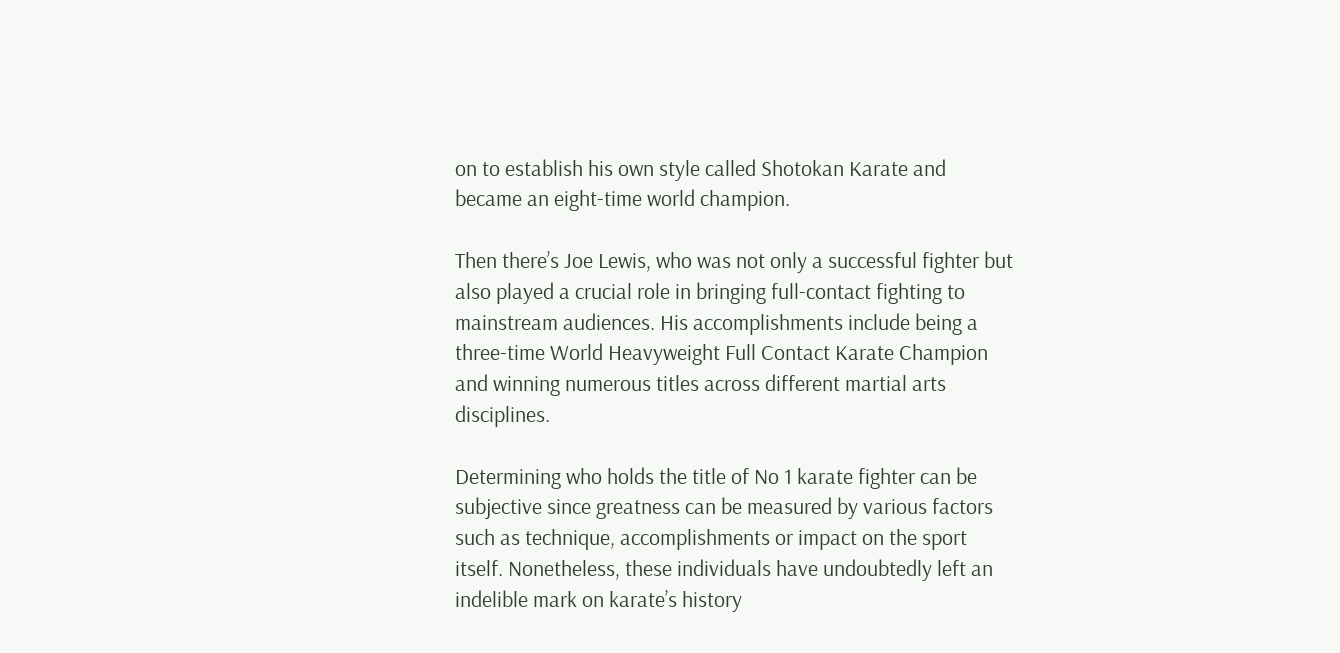on to establish his own style called Shotokan Karate and became an eight-time world champion.

Then there’s Joe Lewis, who was not only a successful fighter but also played a crucial role in bringing full-contact fighting to mainstream audiences. His accomplishments include being a three-time World Heavyweight Full Contact Karate Champion and winning numerous titles across different martial arts disciplines.

Determining who holds the title of No 1 karate fighter can be subjective since greatness can be measured by various factors such as technique, accomplishments or impact on the sport itself. Nonetheless, these individuals have undoubtedly left an indelible mark on karate’s history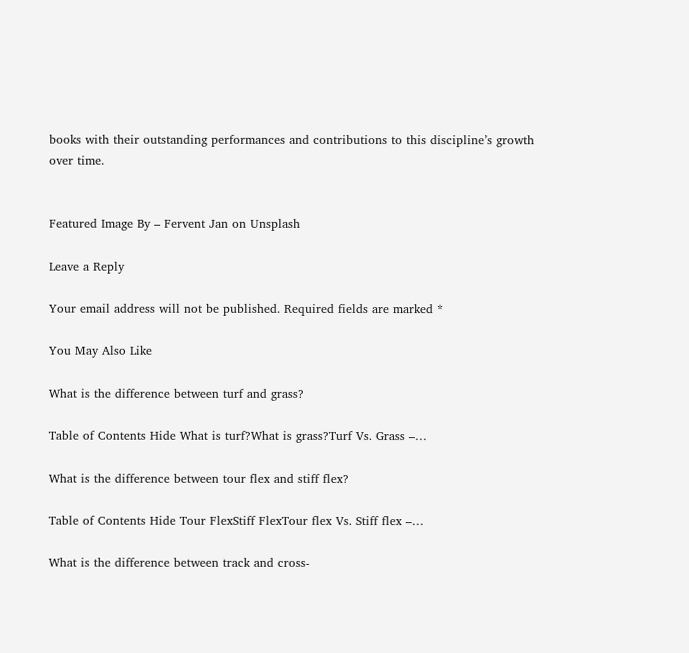books with their outstanding performances and contributions to this discipline’s growth over time.


Featured Image By – Fervent Jan on Unsplash

Leave a Reply

Your email address will not be published. Required fields are marked *

You May Also Like

What is the difference between turf and grass?

Table of Contents Hide What is turf?What is grass?Turf Vs. Grass –…

What is the difference between tour flex and stiff flex?

Table of Contents Hide Tour FlexStiff FlexTour flex Vs. Stiff flex –…

What is the difference between track and cross-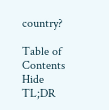country?

Table of Contents Hide TL;DR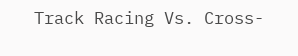Track Racing Vs. Cross-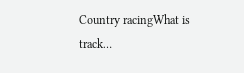Country racingWhat is track…